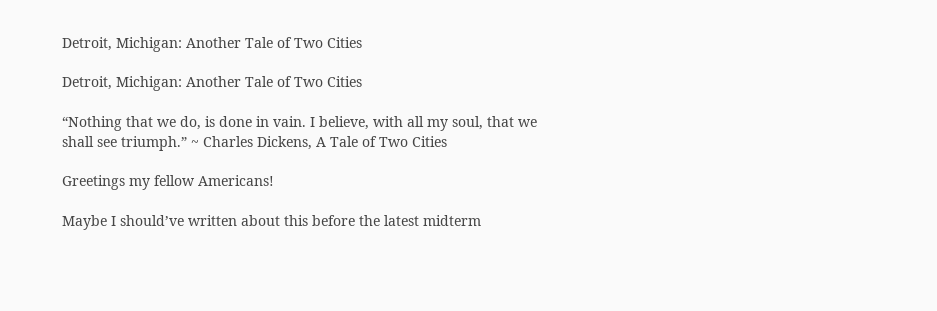Detroit, Michigan: Another Tale of Two Cities

Detroit, Michigan: Another Tale of Two Cities

“Nothing that we do, is done in vain. I believe, with all my soul, that we shall see triumph.” ~ Charles Dickens, A Tale of Two Cities

Greetings my fellow Americans!

Maybe I should’ve written about this before the latest midterm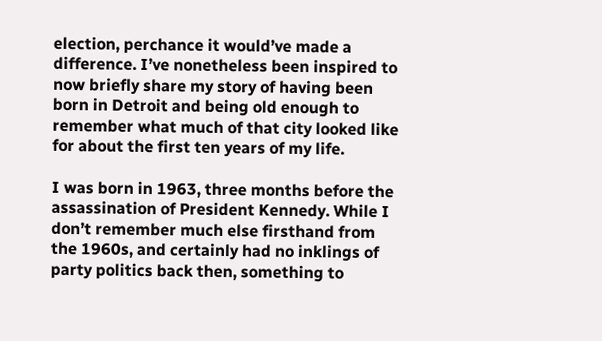election, perchance it would’ve made a difference. I’ve nonetheless been inspired to now briefly share my story of having been born in Detroit and being old enough to remember what much of that city looked like for about the first ten years of my life.

I was born in 1963, three months before the assassination of President Kennedy. While I don’t remember much else firsthand from the 1960s, and certainly had no inklings of party politics back then, something to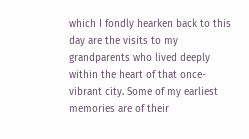which I fondly hearken back to this day are the visits to my grandparents who lived deeply within the heart of that once-vibrant city. Some of my earliest memories are of their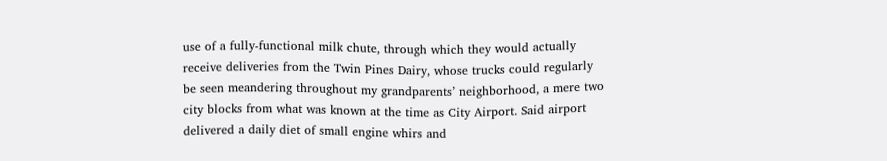use of a fully-functional milk chute, through which they would actually receive deliveries from the Twin Pines Dairy, whose trucks could regularly be seen meandering throughout my grandparents’ neighborhood, a mere two city blocks from what was known at the time as City Airport. Said airport delivered a daily diet of small engine whirs and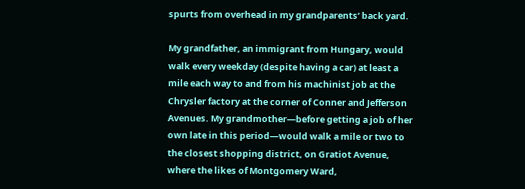spurts from overhead in my grandparents’ back yard.

My grandfather, an immigrant from Hungary, would walk every weekday (despite having a car) at least a mile each way to and from his machinist job at the Chrysler factory at the corner of Conner and Jefferson Avenues. My grandmother—before getting a job of her own late in this period—would walk a mile or two to the closest shopping district, on Gratiot Avenue, where the likes of Montgomery Ward,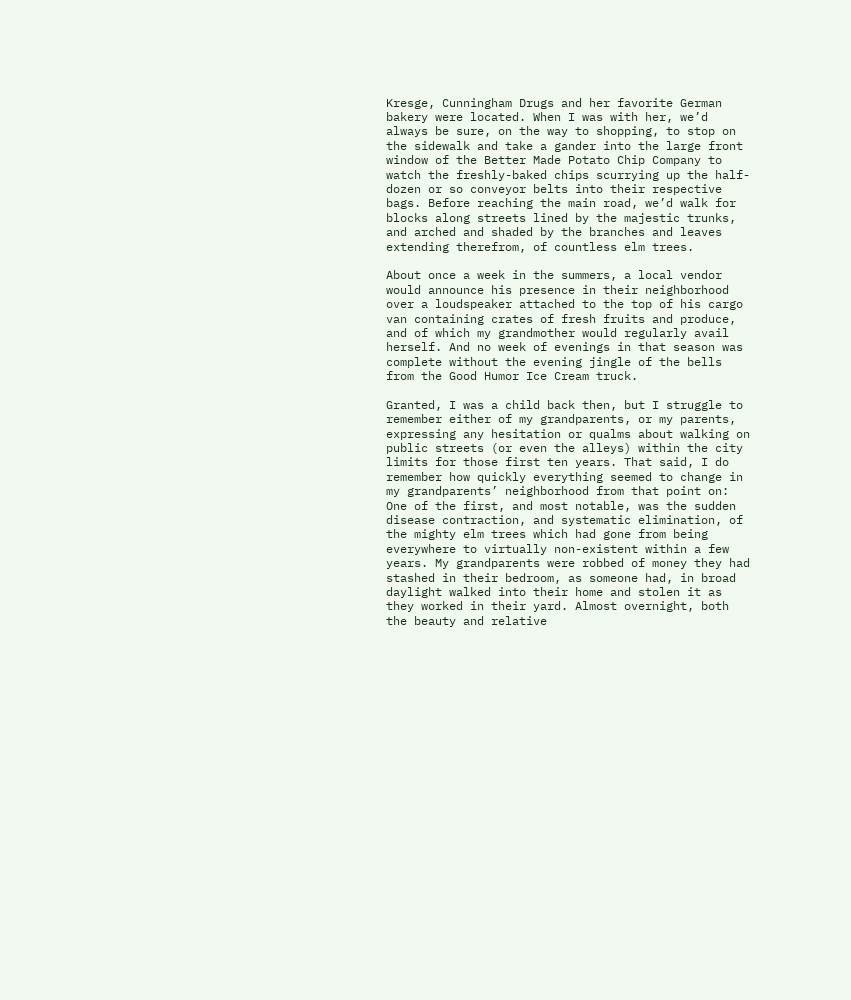Kresge, Cunningham Drugs and her favorite German bakery were located. When I was with her, we’d always be sure, on the way to shopping, to stop on the sidewalk and take a gander into the large front window of the Better Made Potato Chip Company to watch the freshly-baked chips scurrying up the half-dozen or so conveyor belts into their respective bags. Before reaching the main road, we’d walk for blocks along streets lined by the majestic trunks, and arched and shaded by the branches and leaves extending therefrom, of countless elm trees.

About once a week in the summers, a local vendor would announce his presence in their neighborhood over a loudspeaker attached to the top of his cargo van containing crates of fresh fruits and produce, and of which my grandmother would regularly avail herself. And no week of evenings in that season was complete without the evening jingle of the bells from the Good Humor Ice Cream truck.

Granted, I was a child back then, but I struggle to remember either of my grandparents, or my parents, expressing any hesitation or qualms about walking on public streets (or even the alleys) within the city limits for those first ten years. That said, I do remember how quickly everything seemed to change in my grandparents’ neighborhood from that point on: One of the first, and most notable, was the sudden disease contraction, and systematic elimination, of the mighty elm trees which had gone from being everywhere to virtually non-existent within a few years. My grandparents were robbed of money they had stashed in their bedroom, as someone had, in broad daylight walked into their home and stolen it as they worked in their yard. Almost overnight, both the beauty and relative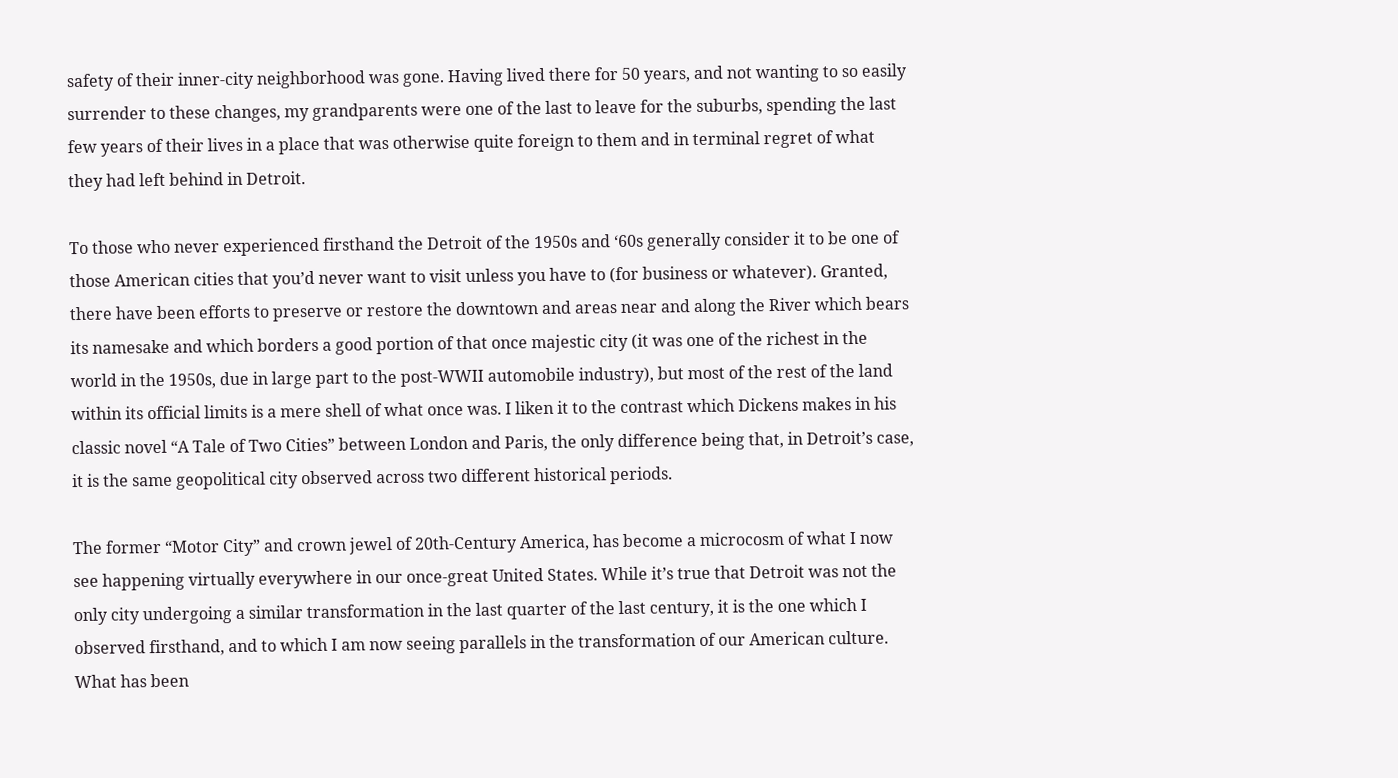safety of their inner-city neighborhood was gone. Having lived there for 50 years, and not wanting to so easily surrender to these changes, my grandparents were one of the last to leave for the suburbs, spending the last few years of their lives in a place that was otherwise quite foreign to them and in terminal regret of what they had left behind in Detroit.

To those who never experienced firsthand the Detroit of the 1950s and ‘60s generally consider it to be one of those American cities that you’d never want to visit unless you have to (for business or whatever). Granted, there have been efforts to preserve or restore the downtown and areas near and along the River which bears its namesake and which borders a good portion of that once majestic city (it was one of the richest in the world in the 1950s, due in large part to the post-WWII automobile industry), but most of the rest of the land within its official limits is a mere shell of what once was. I liken it to the contrast which Dickens makes in his classic novel “A Tale of Two Cities” between London and Paris, the only difference being that, in Detroit’s case, it is the same geopolitical city observed across two different historical periods.

The former “Motor City” and crown jewel of 20th-Century America, has become a microcosm of what I now see happening virtually everywhere in our once-great United States. While it’s true that Detroit was not the only city undergoing a similar transformation in the last quarter of the last century, it is the one which I observed firsthand, and to which I am now seeing parallels in the transformation of our American culture. What has been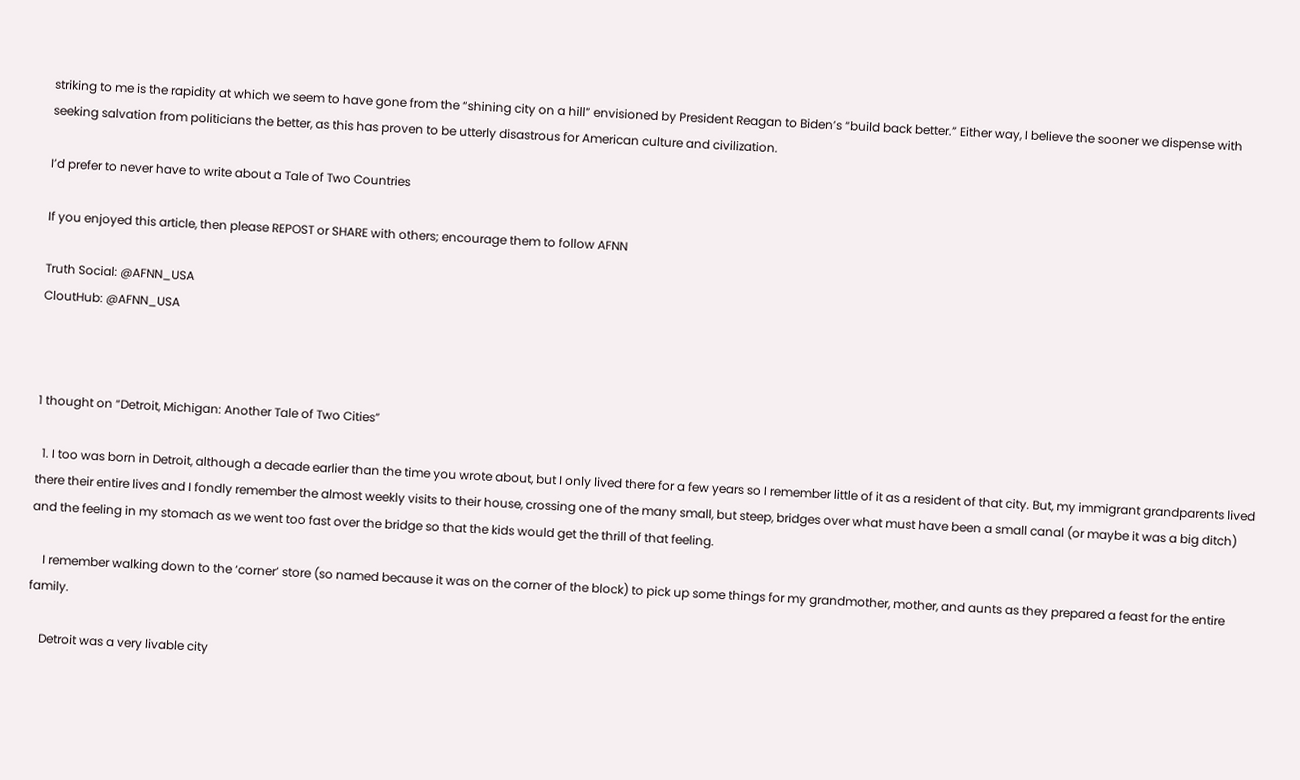striking to me is the rapidity at which we seem to have gone from the “shining city on a hill” envisioned by President Reagan to Biden’s “build back better.” Either way, I believe the sooner we dispense with seeking salvation from politicians the better, as this has proven to be utterly disastrous for American culture and civilization.

I’d prefer to never have to write about a Tale of Two Countries

If you enjoyed this article, then please REPOST or SHARE with others; encourage them to follow AFNN

Truth Social: @AFNN_USA
CloutHub: @AFNN_USA



1 thought on “Detroit, Michigan: Another Tale of Two Cities”

  1. I too was born in Detroit, although a decade earlier than the time you wrote about, but I only lived there for a few years so I remember little of it as a resident of that city. But, my immigrant grandparents lived there their entire lives and I fondly remember the almost weekly visits to their house, crossing one of the many small, but steep, bridges over what must have been a small canal (or maybe it was a big ditch) and the feeling in my stomach as we went too fast over the bridge so that the kids would get the thrill of that feeling.

    I remember walking down to the ‘corner’ store (so named because it was on the corner of the block) to pick up some things for my grandmother, mother, and aunts as they prepared a feast for the entire family.

    Detroit was a very livable city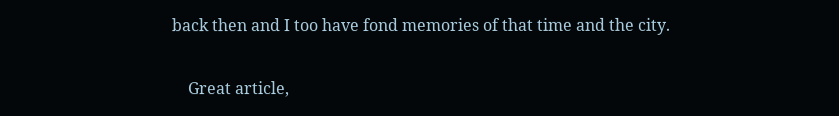back then and I too have fond memories of that time and the city.

    Great article,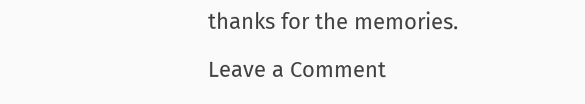thanks for the memories.

Leave a Comment